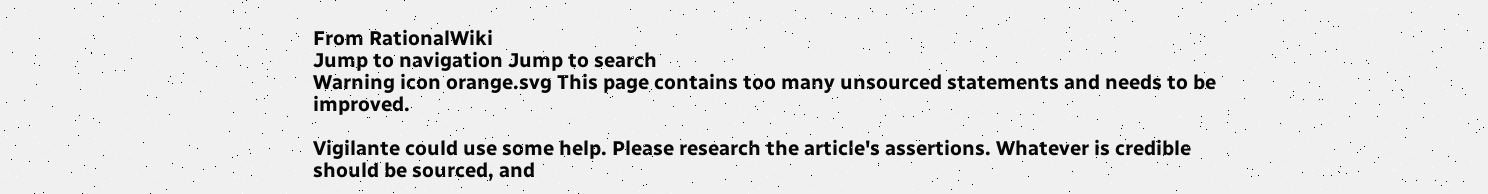From RationalWiki
Jump to navigation Jump to search
Warning icon orange.svg This page contains too many unsourced statements and needs to be improved.

Vigilante could use some help. Please research the article's assertions. Whatever is credible should be sourced, and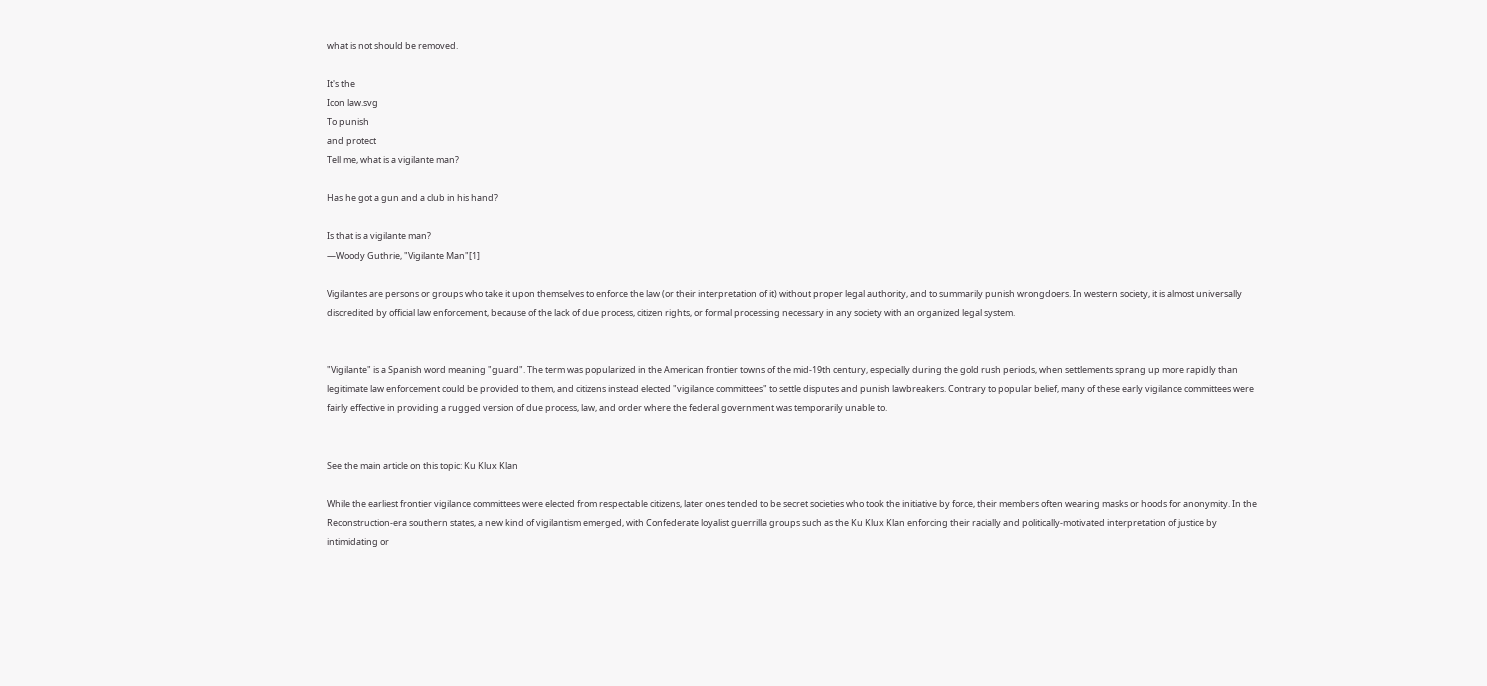what is not should be removed.

It's the
Icon law.svg
To punish
and protect
Tell me, what is a vigilante man?

Has he got a gun and a club in his hand?

Is that is a vigilante man?
—Woody Guthrie, "Vigilante Man"[1]

Vigilantes are persons or groups who take it upon themselves to enforce the law (or their interpretation of it) without proper legal authority, and to summarily punish wrongdoers. In western society, it is almost universally discredited by official law enforcement, because of the lack of due process, citizen rights, or formal processing necessary in any society with an organized legal system.


"Vigilante" is a Spanish word meaning "guard". The term was popularized in the American frontier towns of the mid-19th century, especially during the gold rush periods, when settlements sprang up more rapidly than legitimate law enforcement could be provided to them, and citizens instead elected "vigilance committees" to settle disputes and punish lawbreakers. Contrary to popular belief, many of these early vigilance committees were fairly effective in providing a rugged version of due process, law, and order where the federal government was temporarily unable to.


See the main article on this topic: Ku Klux Klan

While the earliest frontier vigilance committees were elected from respectable citizens, later ones tended to be secret societies who took the initiative by force, their members often wearing masks or hoods for anonymity. In the Reconstruction-era southern states, a new kind of vigilantism emerged, with Confederate loyalist guerrilla groups such as the Ku Klux Klan enforcing their racially and politically-motivated interpretation of justice by intimidating or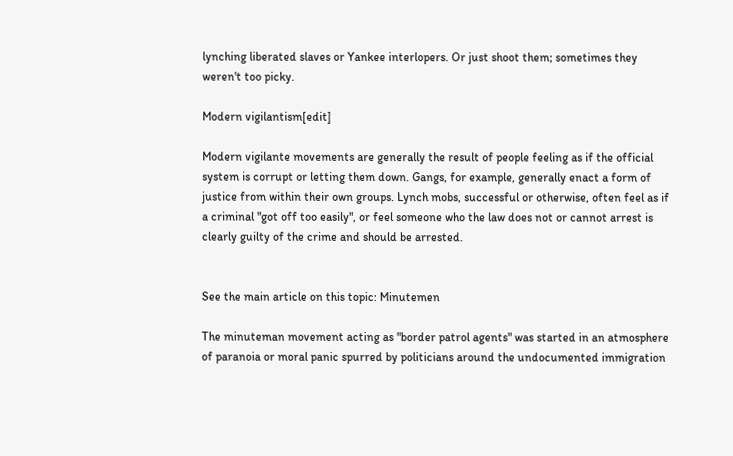lynching liberated slaves or Yankee interlopers. Or just shoot them; sometimes they weren't too picky.

Modern vigilantism[edit]

Modern vigilante movements are generally the result of people feeling as if the official system is corrupt or letting them down. Gangs, for example, generally enact a form of justice from within their own groups. Lynch mobs, successful or otherwise, often feel as if a criminal "got off too easily", or feel someone who the law does not or cannot arrest is clearly guilty of the crime and should be arrested.


See the main article on this topic: Minutemen

The minuteman movement acting as "border patrol agents" was started in an atmosphere of paranoia or moral panic spurred by politicians around the undocumented immigration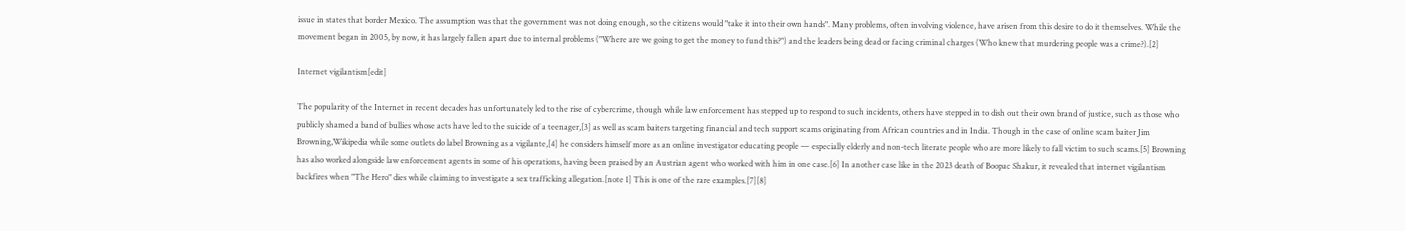issue in states that border Mexico. The assumption was that the government was not doing enough, so the citizens would "take it into their own hands". Many problems, often involving violence, have arisen from this desire to do it themselves. While the movement began in 2005, by now, it has largely fallen apart due to internal problems ("Where are we going to get the money to fund this?") and the leaders being dead or facing criminal charges (Who knew that murdering people was a crime?).[2]

Internet vigilantism[edit]

The popularity of the Internet in recent decades has unfortunately led to the rise of cybercrime, though while law enforcement has stepped up to respond to such incidents, others have stepped in to dish out their own brand of justice, such as those who publicly shamed a band of bullies whose acts have led to the suicide of a teenager,[3] as well as scam baiters targeting financial and tech support scams originating from African countries and in India. Though in the case of online scam baiter Jim Browning,Wikipedia while some outlets do label Browning as a vigilante,[4] he considers himself more as an online investigator educating people — especially elderly and non-tech literate people who are more likely to fall victim to such scams.[5] Browning has also worked alongside law enforcement agents in some of his operations, having been praised by an Austrian agent who worked with him in one case.[6] In another case like in the 2023 death of Boopac Shakur, it revealed that internet vigilantism backfires when "The Hero" dies while claiming to investigate a sex trafficking allegation.[note 1] This is one of the rare examples.[7][8]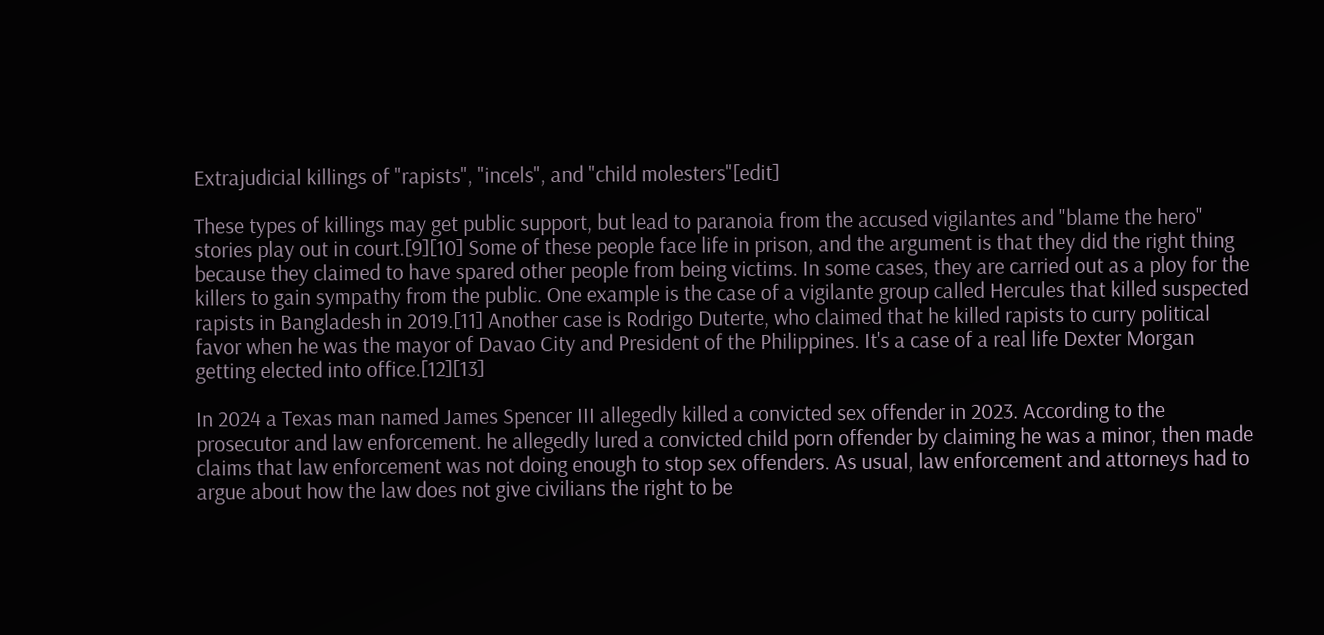Extrajudicial killings of "rapists", "incels", and "child molesters"[edit]

These types of killings may get public support, but lead to paranoia from the accused vigilantes and "blame the hero" stories play out in court.[9][10] Some of these people face life in prison, and the argument is that they did the right thing because they claimed to have spared other people from being victims. In some cases, they are carried out as a ploy for the killers to gain sympathy from the public. One example is the case of a vigilante group called Hercules that killed suspected rapists in Bangladesh in 2019.[11] Another case is Rodrigo Duterte, who claimed that he killed rapists to curry political favor when he was the mayor of Davao City and President of the Philippines. It's a case of a real life Dexter Morgan getting elected into office.[12][13]

In 2024 a Texas man named James Spencer III allegedly killed a convicted sex offender in 2023. According to the prosecutor and law enforcement. he allegedly lured a convicted child porn offender by claiming he was a minor, then made claims that law enforcement was not doing enough to stop sex offenders. As usual, law enforcement and attorneys had to argue about how the law does not give civilians the right to be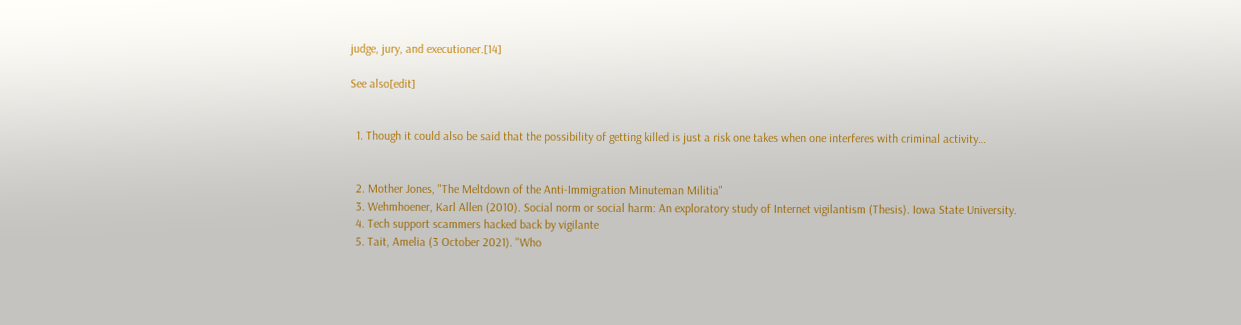judge, jury, and executioner.[14]

See also[edit]


  1. Though it could also be said that the possibility of getting killed is just a risk one takes when one interferes with criminal activity…


  2. Mother Jones, "The Meltdown of the Anti-Immigration Minuteman Militia"
  3. Wehmhoener, Karl Allen (2010). Social norm or social harm: An exploratory study of Internet vigilantism (Thesis). Iowa State University.
  4. Tech support scammers hacked back by vigilante
  5. Tait, Amelia (3 October 2021). "Who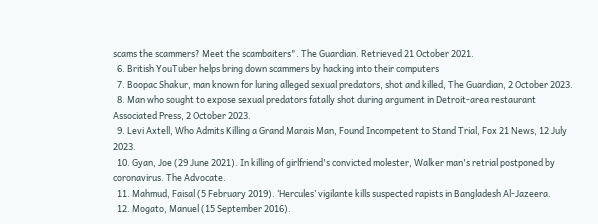scams the scammers? Meet the scambaiters". The Guardian. Retrieved 21 October 2021.
  6. British YouTuber helps bring down scammers by hacking into their computers
  7. Boopac Shakur, man known for luring alleged sexual predators, shot and killed, The Guardian, 2 October 2023.
  8. Man who sought to expose sexual predators fatally shot during argument in Detroit-area restaurant Associated Press, 2 October 2023.
  9. Levi Axtell, Who Admits Killing a Grand Marais Man, Found Incompetent to Stand Trial, Fox 21 News, 12 July 2023.
  10. Gyan, Joe (29 June 2021). In killing of girlfriend's convicted molester, Walker man's retrial postponed by coronavirus. The Advocate.
  11. Mahmud, Faisal (5 February 2019). ‘Hercules’ vigilante kills suspected rapists in Bangladesh Al-Jazeera.
  12. Mogato, Manuel (15 September 2016).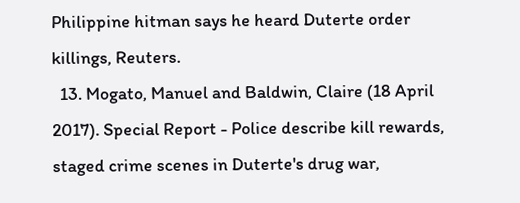Philippine hitman says he heard Duterte order killings, Reuters.
  13. Mogato, Manuel and Baldwin, Claire (18 April 2017). Special Report - Police describe kill rewards, staged crime scenes in Duterte's drug war,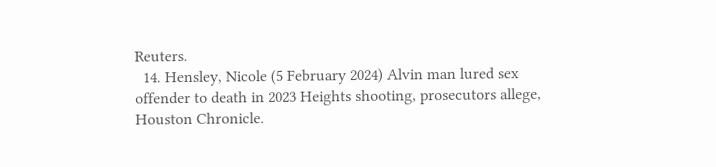Reuters.
  14. Hensley, Nicole (5 February 2024) Alvin man lured sex offender to death in 2023 Heights shooting, prosecutors allege, Houston Chronicle.